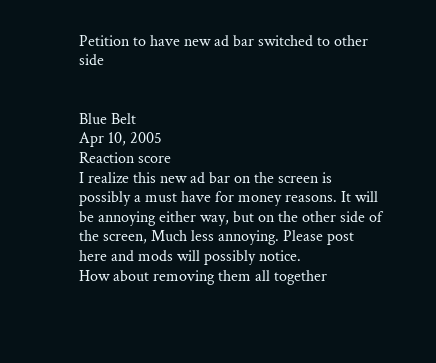Petition to have new ad bar switched to other side


Blue Belt
Apr 10, 2005
Reaction score
I realize this new ad bar on the screen is possibly a must have for money reasons. It will be annoying either way, but on the other side of the screen, Much less annoying. Please post here and mods will possibly notice.
How about removing them all together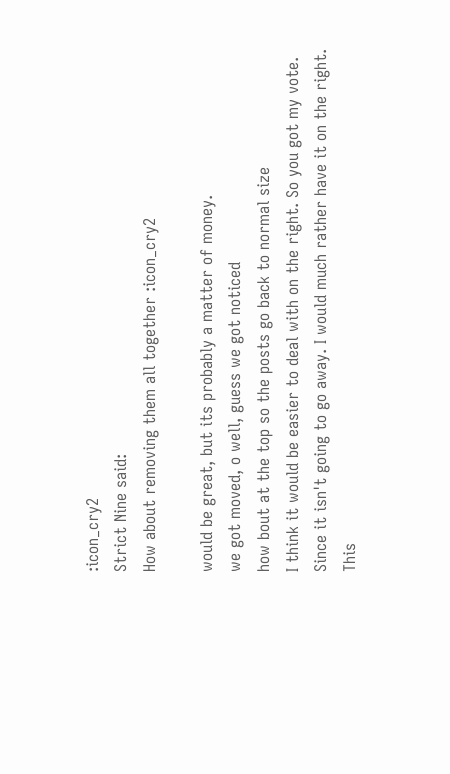:icon_cry2
Strict Nine said:
How about removing them all together :icon_cry2

would be great, but its probably a matter of money.
we got moved, o well, guess we got noticed
how bout at the top so the posts go back to normal size
I think it would be easier to deal with on the right. So you got my vote.
Since it isn't going to go away. I would much rather have it on the right.
This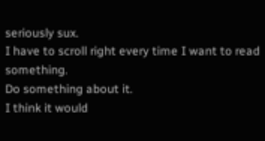seriously sux.
I have to scroll right every time I want to read something.
Do something about it.
I think it would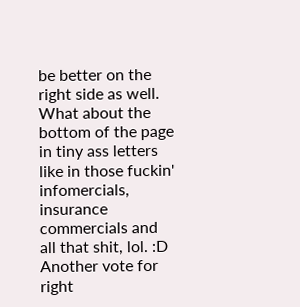be better on the right side as well.
What about the bottom of the page in tiny ass letters like in those fuckin' infomercials, insurance commercials and all that shit, lol. :D
Another vote for right